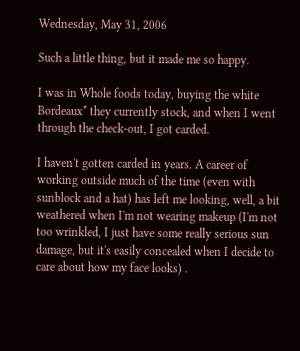Wednesday, May 31, 2006

Such a little thing, but it made me so happy.

I was in Whole foods today, buying the white Bordeaux* they currently stock, and when I went through the check-out, I got carded.

I haven't gotten carded in years. A career of working outside much of the time (even with sunblock and a hat) has left me looking, well, a bit weathered when I'm not wearing makeup (I'm not too wrinkled, I just have some really serious sun damage, but it's easily concealed when I decide to care about how my face looks) .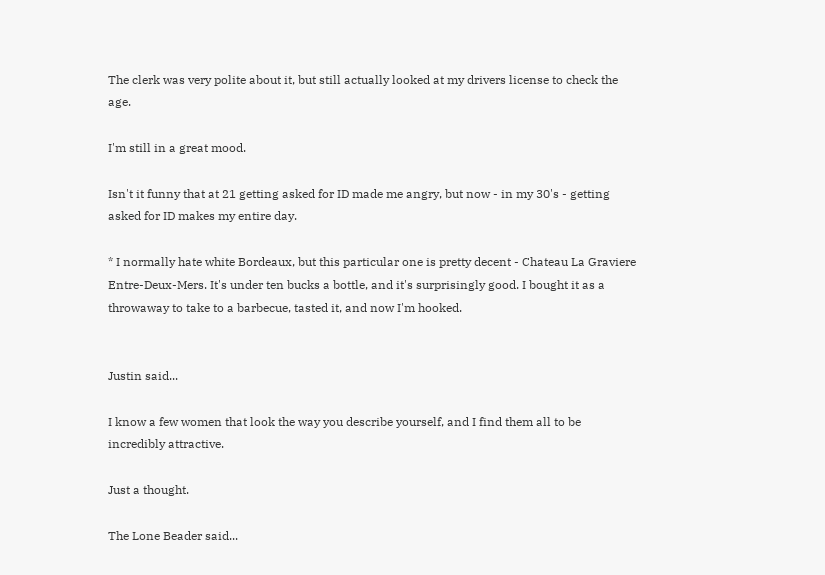The clerk was very polite about it, but still actually looked at my drivers license to check the age.

I'm still in a great mood.

Isn't it funny that at 21 getting asked for ID made me angry, but now - in my 30's - getting asked for ID makes my entire day.

* I normally hate white Bordeaux, but this particular one is pretty decent - Chateau La Graviere Entre-Deux-Mers. It's under ten bucks a bottle, and it's surprisingly good. I bought it as a throwaway to take to a barbecue, tasted it, and now I'm hooked.


Justin said...

I know a few women that look the way you describe yourself, and I find them all to be incredibly attractive.

Just a thought.

The Lone Beader said...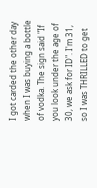I got carded the other day when I was buying a bottle of vodka. The sign said "If you look under the age of 30, we ask for ID". I'm 31, so I was THRILLED to get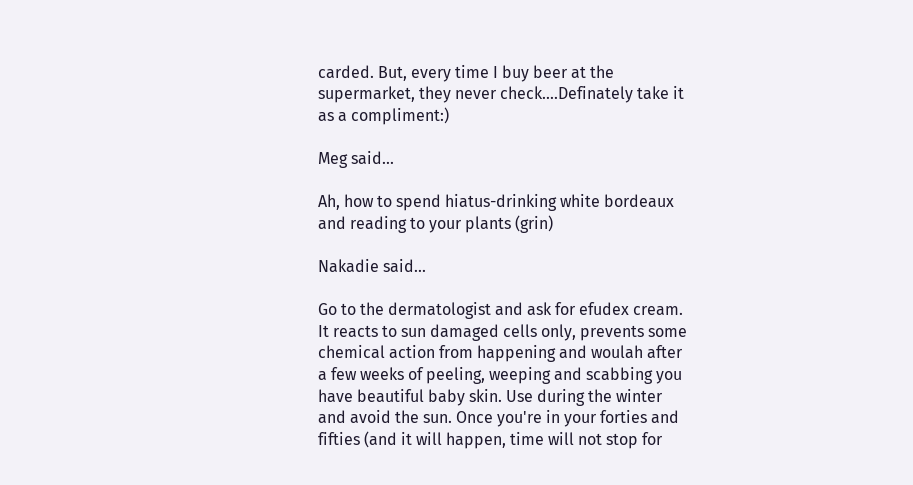carded. But, every time I buy beer at the supermarket, they never check....Definately take it as a compliment:)

Meg said...

Ah, how to spend hiatus-drinking white bordeaux and reading to your plants (grin)

Nakadie said...

Go to the dermatologist and ask for efudex cream. It reacts to sun damaged cells only, prevents some chemical action from happening and woulah after a few weeks of peeling, weeping and scabbing you have beautiful baby skin. Use during the winter and avoid the sun. Once you're in your forties and fifties (and it will happen, time will not stop for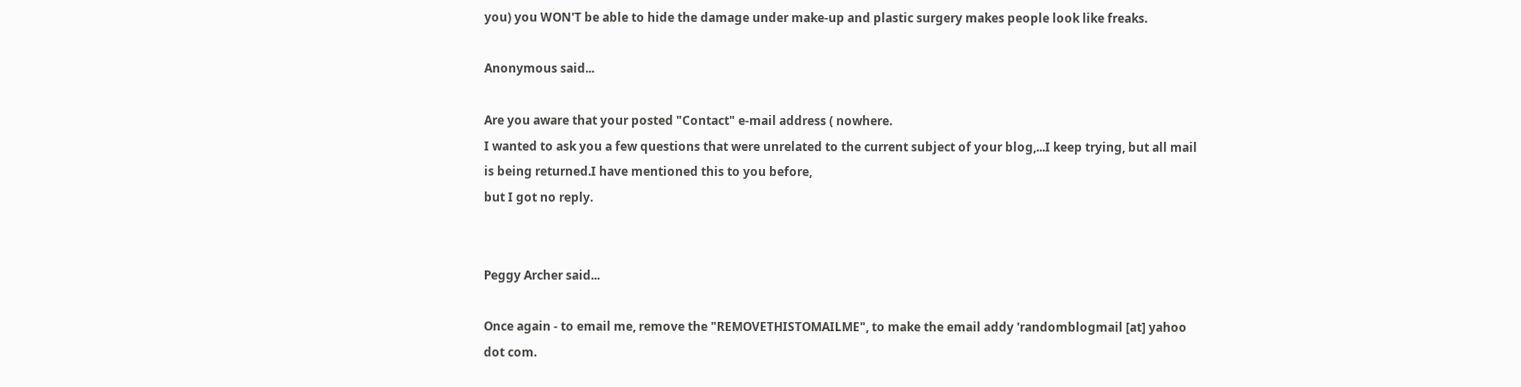you) you WON'T be able to hide the damage under make-up and plastic surgery makes people look like freaks.

Anonymous said...

Are you aware that your posted "Contact" e-mail address ( nowhere.
I wanted to ask you a few questions that were unrelated to the current subject of your blog,...I keep trying, but all mail is being returned.I have mentioned this to you before,
but I got no reply.


Peggy Archer said...

Once again - to email me, remove the "REMOVETHISTOMAILME", to make the email addy 'randomblogmail [at] yahoo dot com.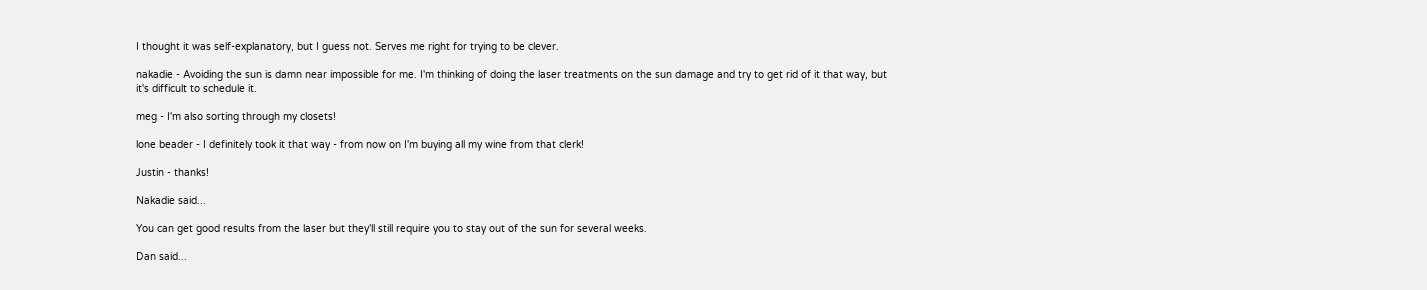I thought it was self-explanatory, but I guess not. Serves me right for trying to be clever.

nakadie - Avoiding the sun is damn near impossible for me. I'm thinking of doing the laser treatments on the sun damage and try to get rid of it that way, but it's difficult to schedule it.

meg - I'm also sorting through my closets!

lone beader - I definitely took it that way - from now on I'm buying all my wine from that clerk!

Justin - thanks!

Nakadie said...

You can get good results from the laser but they'll still require you to stay out of the sun for several weeks.

Dan said...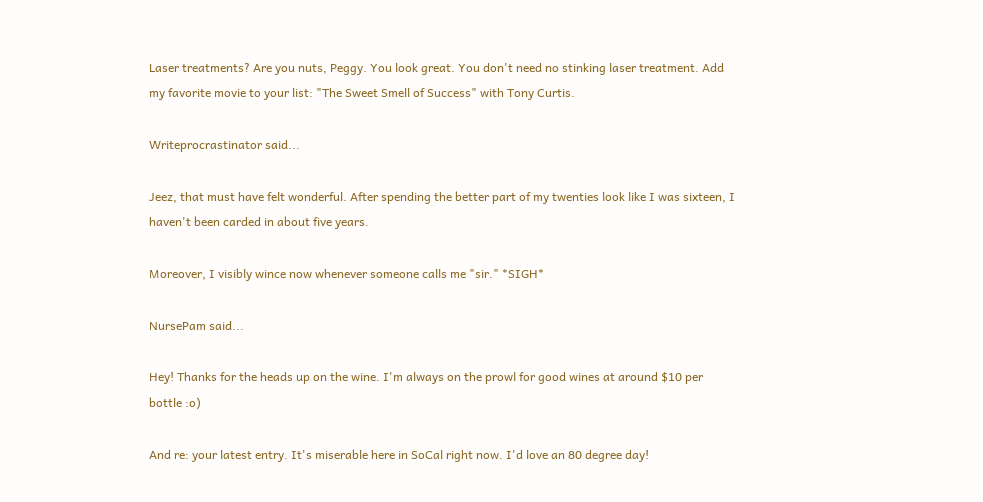Laser treatments? Are you nuts, Peggy. You look great. You don't need no stinking laser treatment. Add my favorite movie to your list: "The Sweet Smell of Success" with Tony Curtis.

Writeprocrastinator said...

Jeez, that must have felt wonderful. After spending the better part of my twenties look like I was sixteen, I haven't been carded in about five years.

Moreover, I visibly wince now whenever someone calls me "sir." *SIGH*

NursePam said...

Hey! Thanks for the heads up on the wine. I'm always on the prowl for good wines at around $10 per bottle :o)

And re: your latest entry. It's miserable here in SoCal right now. I'd love an 80 degree day!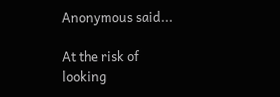Anonymous said...

At the risk of looking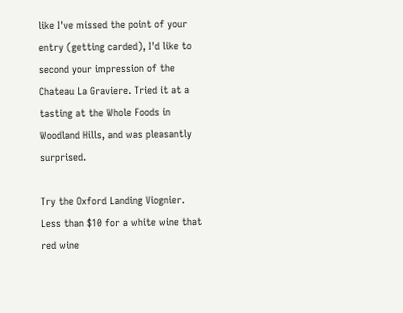like I've missed the point of your entry (getting carded), I'd like to second your impression of the Chateau La Graviere. Tried it at a tasting at the Whole Foods in Woodland Hills, and was pleasantly surprised.

Try the Oxford Landing Viognier. Less than $10 for a white wine that red wine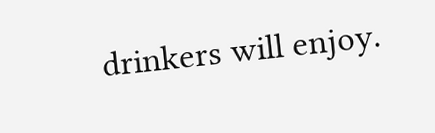drinkers will enjoy.